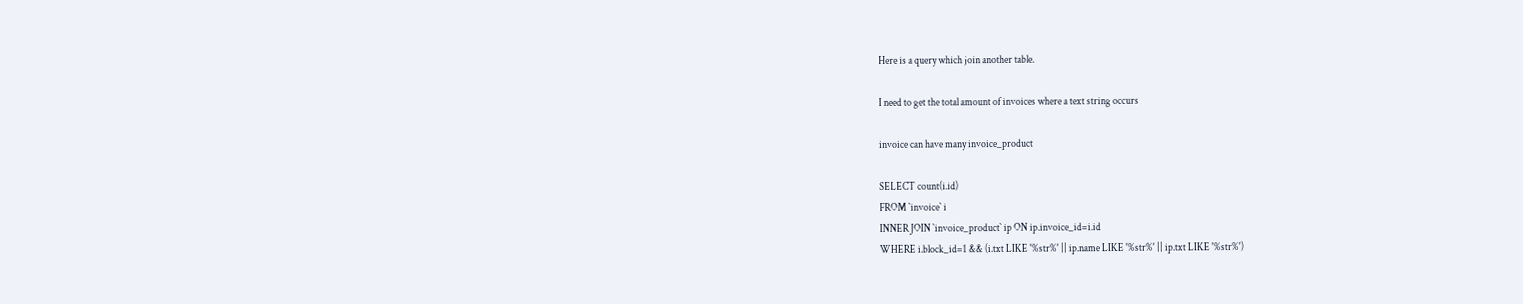Here is a query which join another table.

I need to get the total amount of invoices where a text string occurs

invoice can have many invoice_product

SELECT count(i.id)
FROM `invoice` i
INNER JOIN `invoice_product` ip ON ip.invoice_id=i.id
WHERE i.block_id=1 && (i.txt LIKE '%str%' || ip.name LIKE '%str%' || ip.txt LIKE '%str%')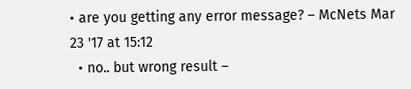• are you getting any error message? – McNets Mar 23 '17 at 15:12
  • no.. but wrong result –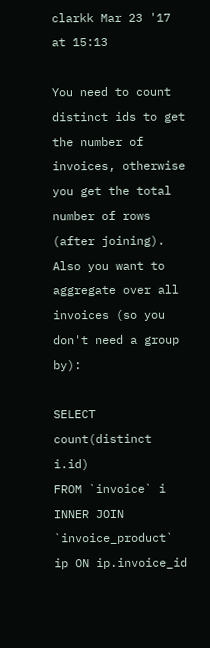clarkk Mar 23 '17 at 15:13

You need to count distinct ids to get the number of invoices, otherwise you get the total number of rows (after joining). Also you want to aggregate over all invoices (so you don't need a group by):

SELECT count(distinct i.id)
FROM `invoice` i
INNER JOIN `invoice_product` ip ON ip.invoice_id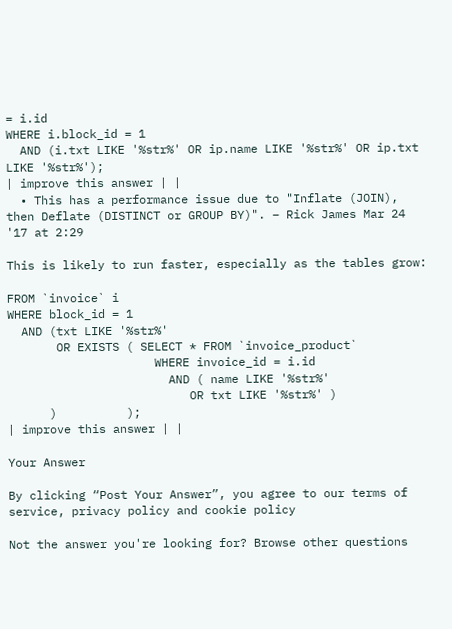= i.id
WHERE i.block_id = 1
  AND (i.txt LIKE '%str%' OR ip.name LIKE '%str%' OR ip.txt LIKE '%str%');
| improve this answer | |
  • This has a performance issue due to "Inflate (JOIN), then Deflate (DISTINCT or GROUP BY)". – Rick James Mar 24 '17 at 2:29

This is likely to run faster, especially as the tables grow:

FROM `invoice` i
WHERE block_id = 1
  AND (txt LIKE '%str%'
       OR EXISTS ( SELECT * FROM `invoice_product`
                     WHERE invoice_id = i.id
                       AND ( name LIKE '%str%'
                          OR txt LIKE '%str%' )
      )          );
| improve this answer | |

Your Answer

By clicking “Post Your Answer”, you agree to our terms of service, privacy policy and cookie policy

Not the answer you're looking for? Browse other questions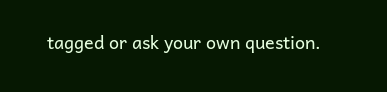tagged or ask your own question.